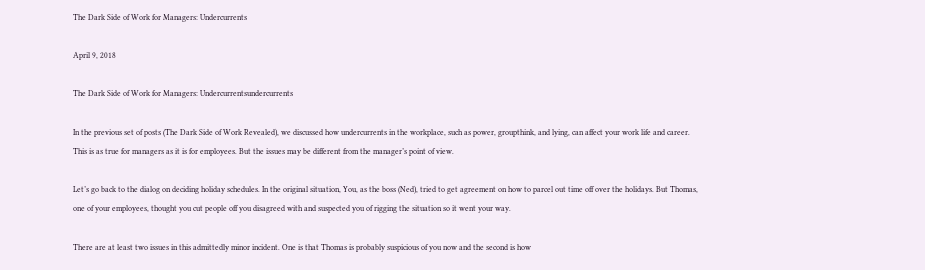The Dark Side of Work for Managers: Undercurrents

April 9, 2018

The Dark Side of Work for Managers: Undercurrentsundercurrents

In the previous set of posts (The Dark Side of Work Revealed), we discussed how undercurrents in the workplace, such as power, groupthink, and lying, can affect your work life and career. This is as true for managers as it is for employees. But the issues may be different from the manager’s point of view.

Let’s go back to the dialog on deciding holiday schedules. In the original situation, You, as the boss (Ned), tried to get agreement on how to parcel out time off over the holidays. But Thomas, one of your employees, thought you cut people off you disagreed with and suspected you of rigging the situation so it went your way.

There are at least two issues in this admittedly minor incident. One is that Thomas is probably suspicious of you now and the second is how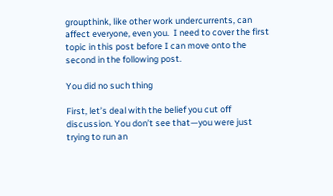groupthink, like other work undercurrents, can affect everyone, even you.  I need to cover the first topic in this post before I can move onto the second in the following post.

You did no such thing

First, let’s deal with the belief you cut off discussion. You don’t see that—you were just trying to run an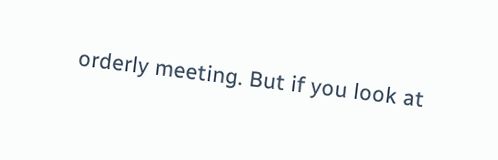orderly meeting. But if you look at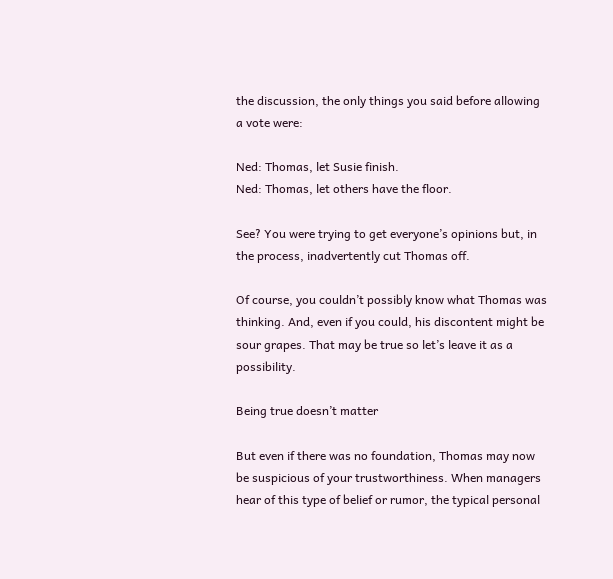the discussion, the only things you said before allowing a vote were:

Ned: Thomas, let Susie finish.
Ned: Thomas, let others have the floor.

See? You were trying to get everyone’s opinions but, in the process, inadvertently cut Thomas off.

Of course, you couldn’t possibly know what Thomas was thinking. And, even if you could, his discontent might be sour grapes. That may be true so let’s leave it as a possibility.

Being true doesn’t matter

But even if there was no foundation, Thomas may now be suspicious of your trustworthiness. When managers hear of this type of belief or rumor, the typical personal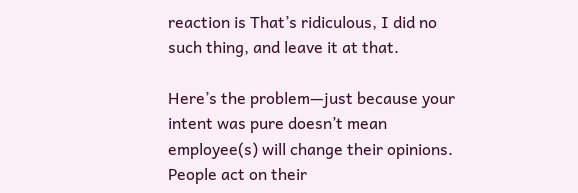reaction is That’s ridiculous, I did no such thing, and leave it at that.

Here’s the problem—just because your intent was pure doesn’t mean employee(s) will change their opinions. People act on their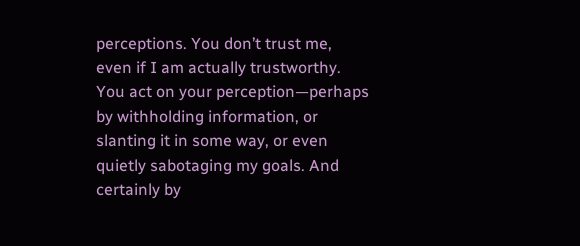perceptions. You don’t trust me, even if I am actually trustworthy. You act on your perception—perhaps by withholding information, or slanting it in some way, or even quietly sabotaging my goals. And certainly by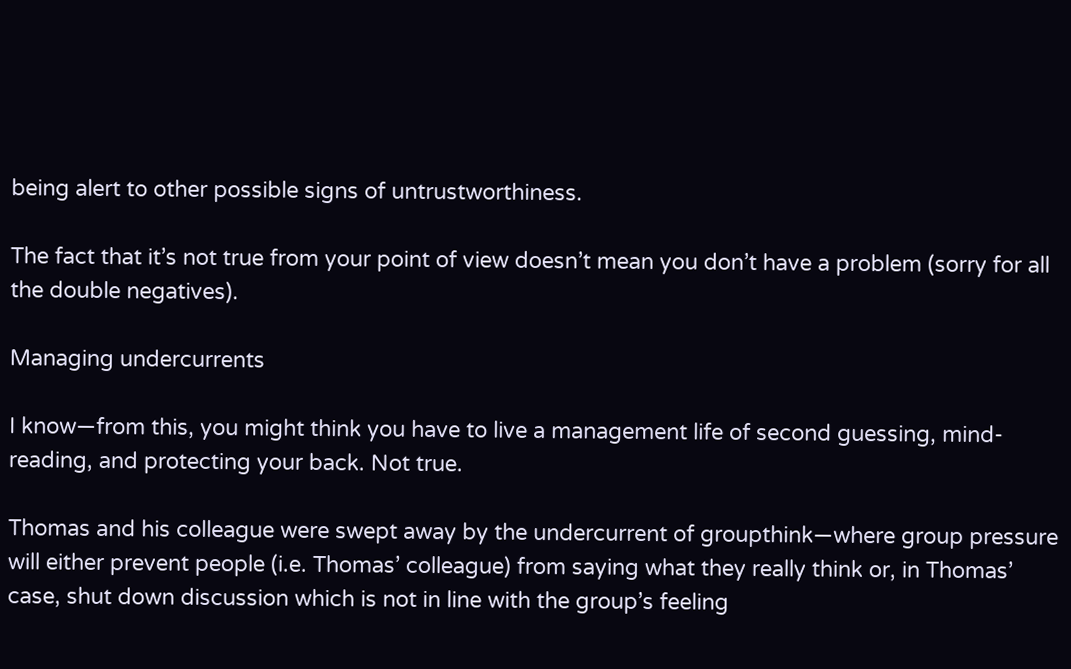being alert to other possible signs of untrustworthiness.

The fact that it’s not true from your point of view doesn’t mean you don’t have a problem (sorry for all the double negatives).

Managing undercurrents

I know—from this, you might think you have to live a management life of second guessing, mind-reading, and protecting your back. Not true.

Thomas and his colleague were swept away by the undercurrent of groupthink—where group pressure will either prevent people (i.e. Thomas’ colleague) from saying what they really think or, in Thomas’ case, shut down discussion which is not in line with the group’s feeling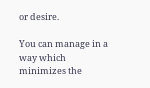or desire.

You can manage in a way which minimizes the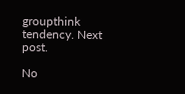groupthink tendency. Next post.

No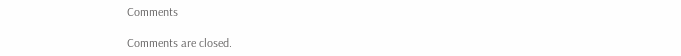Comments

Comments are closed.